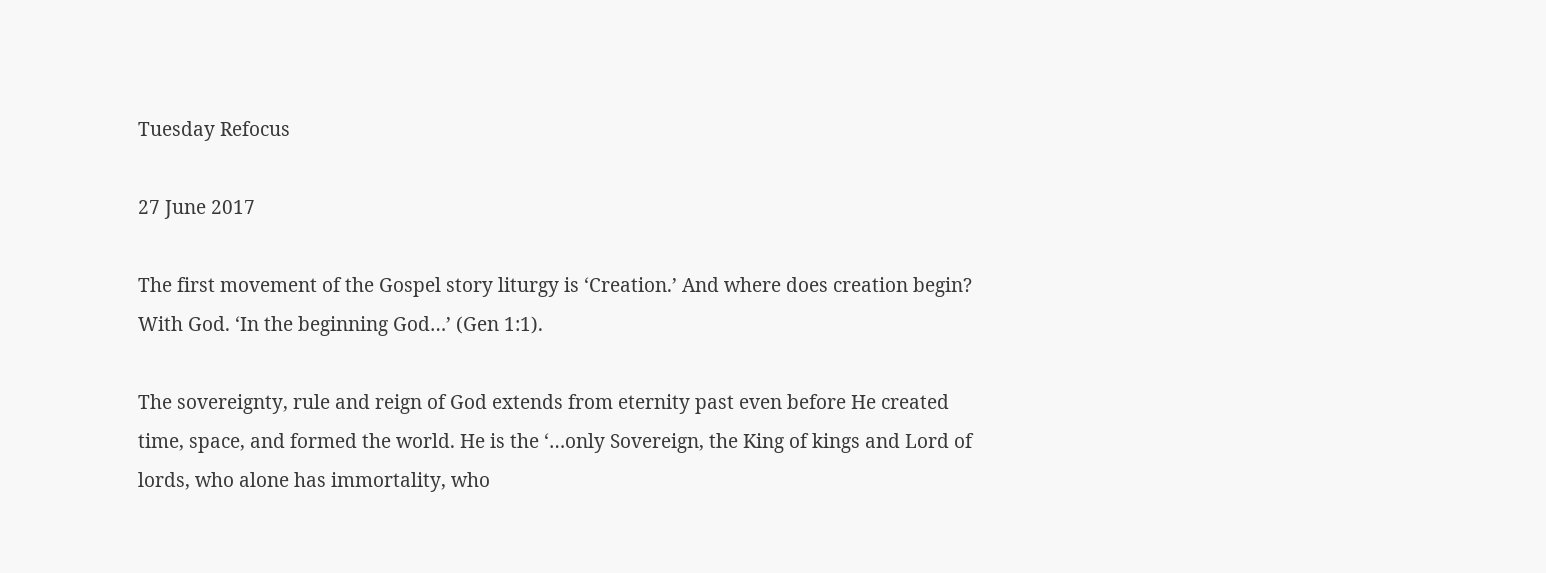Tuesday Refocus

27 June 2017

The first movement of the Gospel story liturgy is ‘Creation.’ And where does creation begin? With God. ‘In the beginning God…’ (Gen 1:1).

The sovereignty, rule and reign of God extends from eternity past even before He created time, space, and formed the world. He is the ‘…only Sovereign, the King of kings and Lord of lords, who alone has immortality, who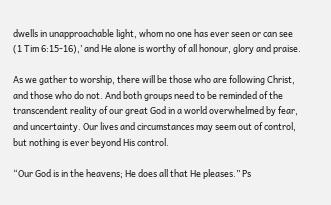dwells in unapproachable light, whom no one has ever seen or can see (1 Tim 6:15-16),’ and He alone is worthy of all honour, glory and praise.

As we gather to worship, there will be those who are following Christ, and those who do not. And both groups need to be reminded of the transcendent reality of our great God in a world overwhelmed by fear, and uncertainty. Our lives and circumstances may seem out of control, but nothing is ever beyond His control.

“Our God is in the heavens; He does all that He pleases.” Ps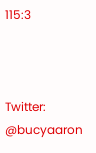115:3



Twitter: @bucyaaron